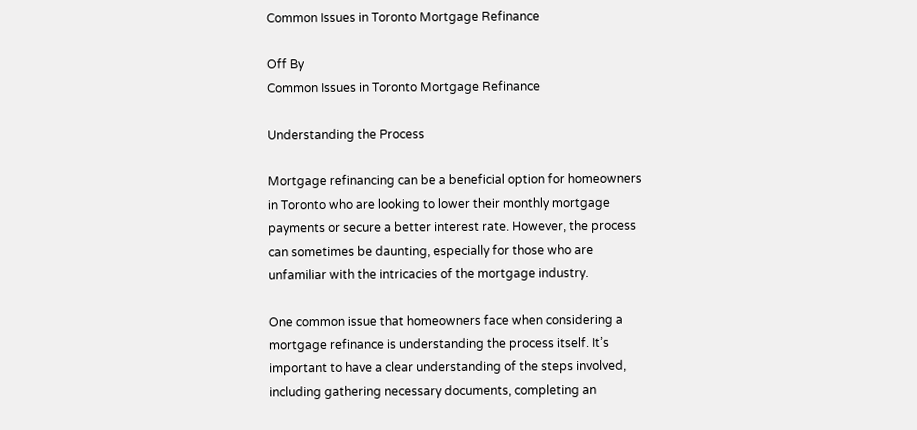Common Issues in Toronto Mortgage Refinance

Off By
Common Issues in Toronto Mortgage Refinance

Understanding the Process

Mortgage refinancing can be a beneficial option for homeowners in Toronto who are looking to lower their monthly mortgage payments or secure a better interest rate. However, the process can sometimes be daunting, especially for those who are unfamiliar with the intricacies of the mortgage industry.

One common issue that homeowners face when considering a mortgage refinance is understanding the process itself. It’s important to have a clear understanding of the steps involved, including gathering necessary documents, completing an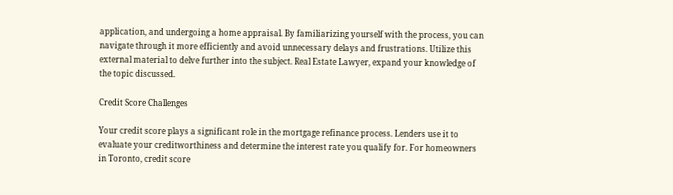application, and undergoing a home appraisal. By familiarizing yourself with the process, you can navigate through it more efficiently and avoid unnecessary delays and frustrations. Utilize this external material to delve further into the subject. Real Estate Lawyer, expand your knowledge of the topic discussed.

Credit Score Challenges

Your credit score plays a significant role in the mortgage refinance process. Lenders use it to evaluate your creditworthiness and determine the interest rate you qualify for. For homeowners in Toronto, credit score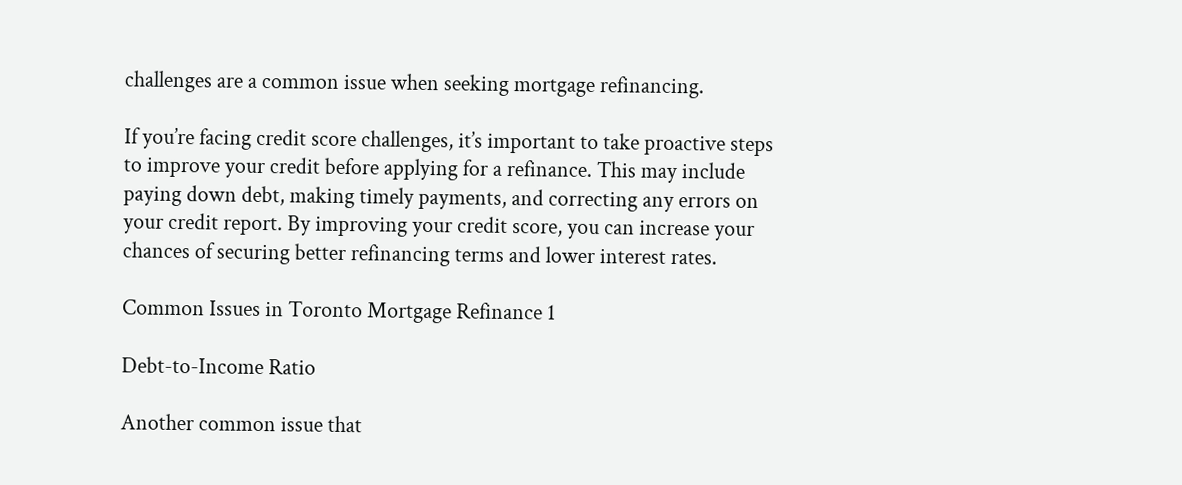challenges are a common issue when seeking mortgage refinancing.

If you’re facing credit score challenges, it’s important to take proactive steps to improve your credit before applying for a refinance. This may include paying down debt, making timely payments, and correcting any errors on your credit report. By improving your credit score, you can increase your chances of securing better refinancing terms and lower interest rates.

Common Issues in Toronto Mortgage Refinance 1

Debt-to-Income Ratio

Another common issue that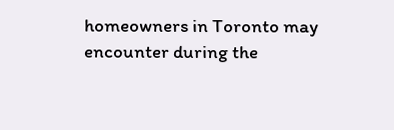homeowners in Toronto may encounter during the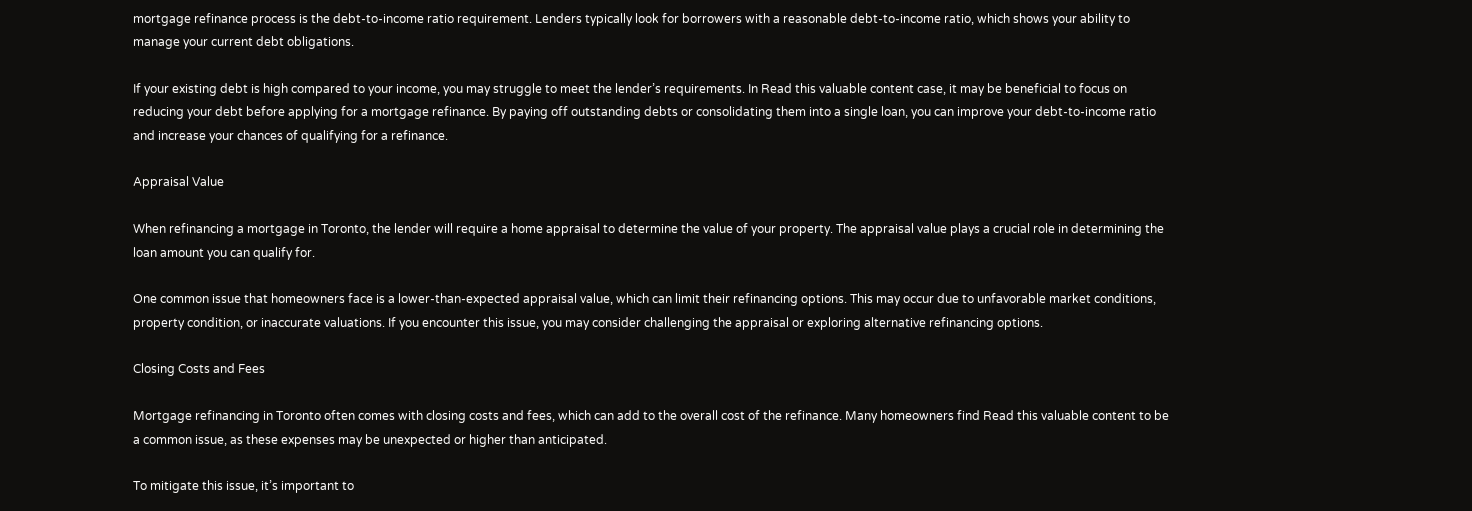mortgage refinance process is the debt-to-income ratio requirement. Lenders typically look for borrowers with a reasonable debt-to-income ratio, which shows your ability to manage your current debt obligations.

If your existing debt is high compared to your income, you may struggle to meet the lender’s requirements. In Read this valuable content case, it may be beneficial to focus on reducing your debt before applying for a mortgage refinance. By paying off outstanding debts or consolidating them into a single loan, you can improve your debt-to-income ratio and increase your chances of qualifying for a refinance.

Appraisal Value

When refinancing a mortgage in Toronto, the lender will require a home appraisal to determine the value of your property. The appraisal value plays a crucial role in determining the loan amount you can qualify for.

One common issue that homeowners face is a lower-than-expected appraisal value, which can limit their refinancing options. This may occur due to unfavorable market conditions, property condition, or inaccurate valuations. If you encounter this issue, you may consider challenging the appraisal or exploring alternative refinancing options.

Closing Costs and Fees

Mortgage refinancing in Toronto often comes with closing costs and fees, which can add to the overall cost of the refinance. Many homeowners find Read this valuable content to be a common issue, as these expenses may be unexpected or higher than anticipated.

To mitigate this issue, it’s important to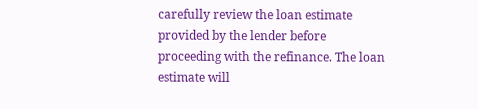carefully review the loan estimate provided by the lender before proceeding with the refinance. The loan estimate will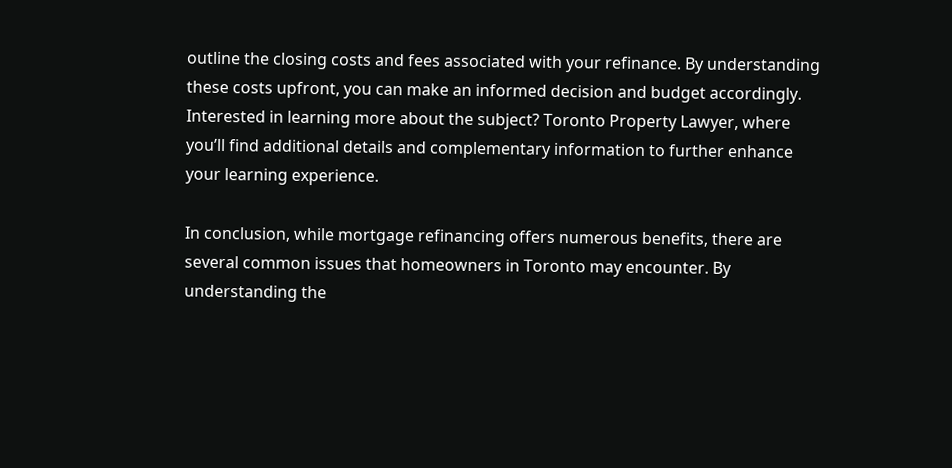outline the closing costs and fees associated with your refinance. By understanding these costs upfront, you can make an informed decision and budget accordingly. Interested in learning more about the subject? Toronto Property Lawyer, where you’ll find additional details and complementary information to further enhance your learning experience.

In conclusion, while mortgage refinancing offers numerous benefits, there are several common issues that homeowners in Toronto may encounter. By understanding the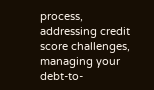process, addressing credit score challenges, managing your debt-to-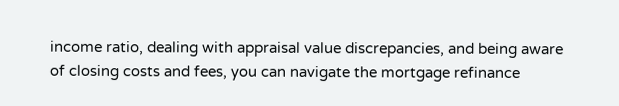income ratio, dealing with appraisal value discrepancies, and being aware of closing costs and fees, you can navigate the mortgage refinance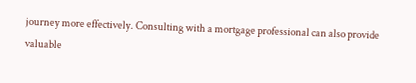journey more effectively. Consulting with a mortgage professional can also provide valuable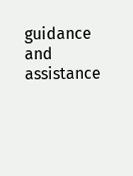guidance and assistance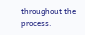throughout the process.